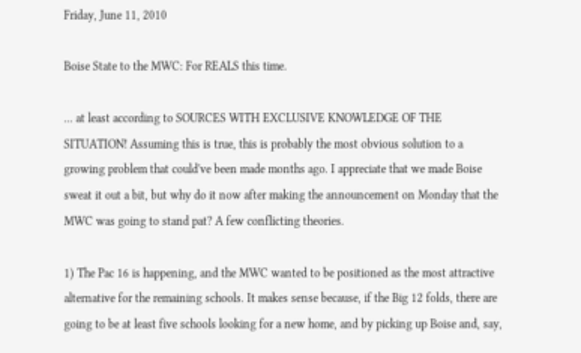Friday, June 11, 2010

Boise State to the MWC: For REALS this time.

... at least according to SOURCES WITH EXCLUSIVE KNOWLEDGE OF THE SITUATION! Assuming this is true, this is probably the most obvious solution to a growing problem that could've been made months ago. I appreciate that we made Boise sweat it out a bit, but why do it now after making the announcement on Monday that the MWC was going to stand pat? A few conflicting theories.

1) The Pac 16 is happening, and the MWC wanted to be positioned as the most attractive alternative for the remaining schools. It makes sense because, if the Big 12 folds, there are going to be at least five schools looking for a new home, and by picking up Boise and, say,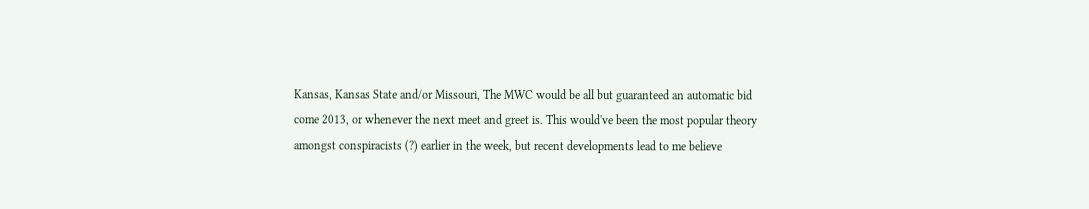Kansas, Kansas State and/or Missouri, The MWC would be all but guaranteed an automatic bid come 2013, or whenever the next meet and greet is. This would've been the most popular theory amongst conspiracists (?) earlier in the week, but recent developments lead to me believe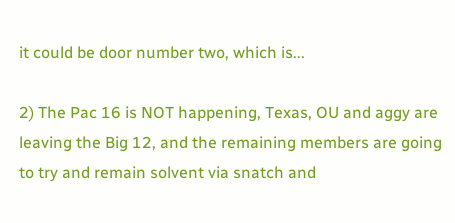it could be door number two, which is...

2) The Pac 16 is NOT happening, Texas, OU and aggy are leaving the Big 12, and the remaining members are going to try and remain solvent via snatch and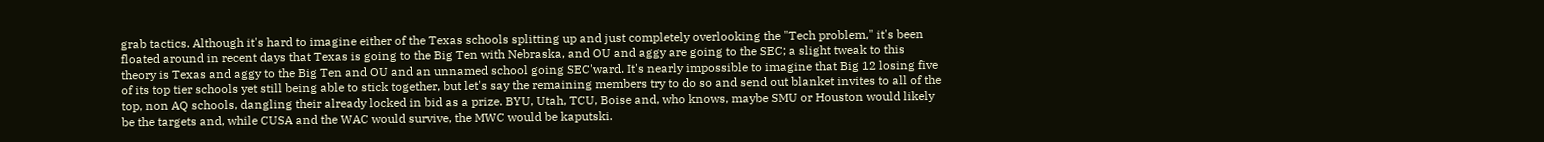grab tactics. Although it's hard to imagine either of the Texas schools splitting up and just completely overlooking the "Tech problem," it's been floated around in recent days that Texas is going to the Big Ten with Nebraska, and OU and aggy are going to the SEC; a slight tweak to this theory is Texas and aggy to the Big Ten and OU and an unnamed school going SEC'ward. It's nearly impossible to imagine that Big 12 losing five of its top tier schools yet still being able to stick together, but let's say the remaining members try to do so and send out blanket invites to all of the top, non AQ schools, dangling their already locked in bid as a prize. BYU, Utah, TCU, Boise and, who knows, maybe SMU or Houston would likely be the targets and, while CUSA and the WAC would survive, the MWC would be kaputski.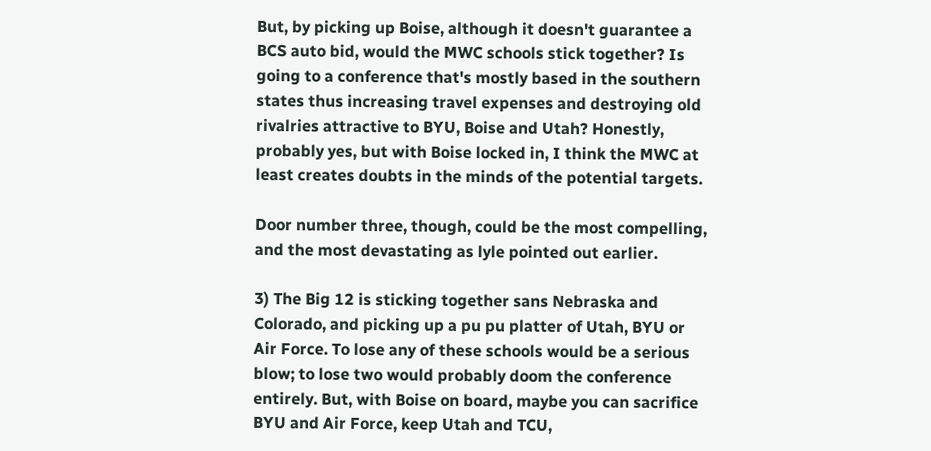But, by picking up Boise, although it doesn't guarantee a BCS auto bid, would the MWC schools stick together? Is going to a conference that's mostly based in the southern states thus increasing travel expenses and destroying old rivalries attractive to BYU, Boise and Utah? Honestly, probably yes, but with Boise locked in, I think the MWC at least creates doubts in the minds of the potential targets.

Door number three, though, could be the most compelling, and the most devastating as lyle pointed out earlier.

3) The Big 12 is sticking together sans Nebraska and Colorado, and picking up a pu pu platter of Utah, BYU or Air Force. To lose any of these schools would be a serious blow; to lose two would probably doom the conference entirely. But, with Boise on board, maybe you can sacrifice BYU and Air Force, keep Utah and TCU,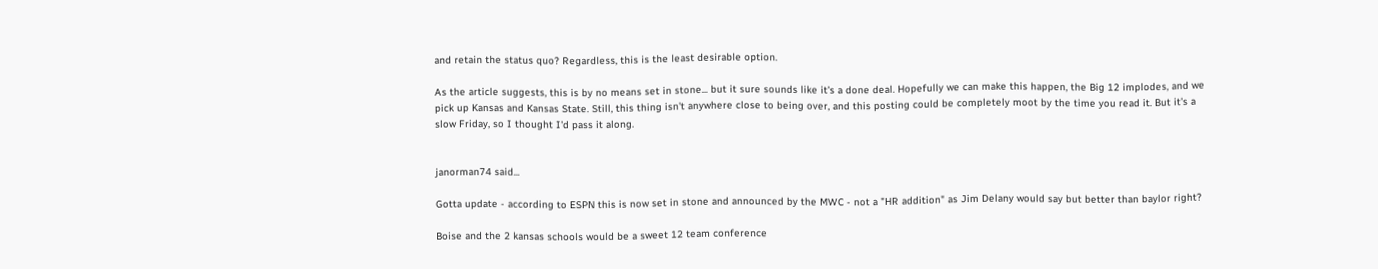and retain the status quo? Regardless, this is the least desirable option.

As the article suggests, this is by no means set in stone... but it sure sounds like it's a done deal. Hopefully we can make this happen, the Big 12 implodes, and we pick up Kansas and Kansas State. Still, this thing isn't anywhere close to being over, and this posting could be completely moot by the time you read it. But it's a slow Friday, so I thought I'd pass it along.


janorman74 said...

Gotta update - according to ESPN this is now set in stone and announced by the MWC - not a "HR addition" as Jim Delany would say but better than baylor right?

Boise and the 2 kansas schools would be a sweet 12 team conference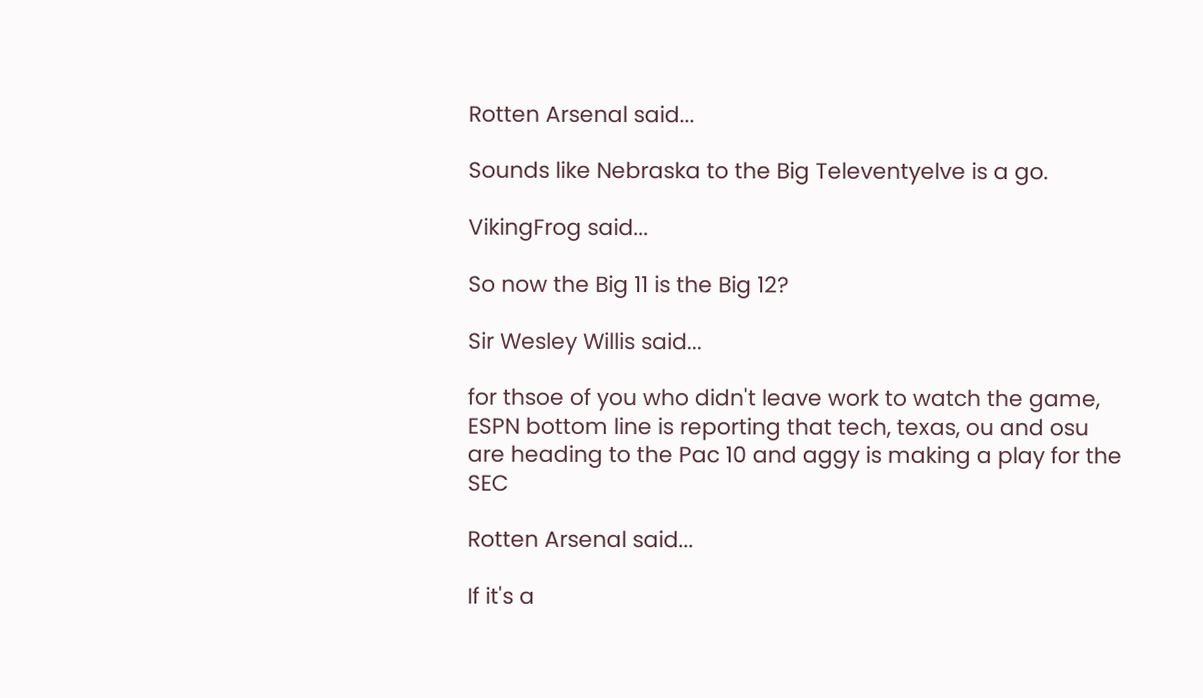Rotten Arsenal said...

Sounds like Nebraska to the Big Televentyelve is a go.

VikingFrog said...

So now the Big 11 is the Big 12?

Sir Wesley Willis said...

for thsoe of you who didn't leave work to watch the game, ESPN bottom line is reporting that tech, texas, ou and osu are heading to the Pac 10 and aggy is making a play for the SEC

Rotten Arsenal said...

If it's a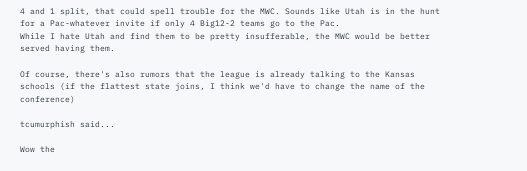4 and 1 split, that could spell trouble for the MWC. Sounds like Utah is in the hunt for a Pac-whatever invite if only 4 Big12-2 teams go to the Pac.
While I hate Utah and find them to be pretty insufferable, the MWC would be better served having them.

Of course, there's also rumors that the league is already talking to the Kansas schools (if the flattest state joins, I think we'd have to change the name of the conference)

tcumurphish said...

Wow the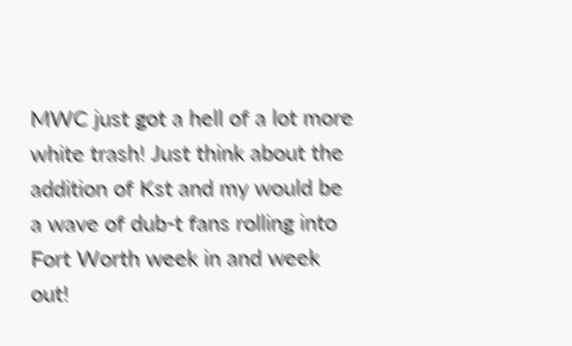MWC just got a hell of a lot more white trash! Just think about the addition of Kst and my would be a wave of dub-t fans rolling into Fort Worth week in and week out!